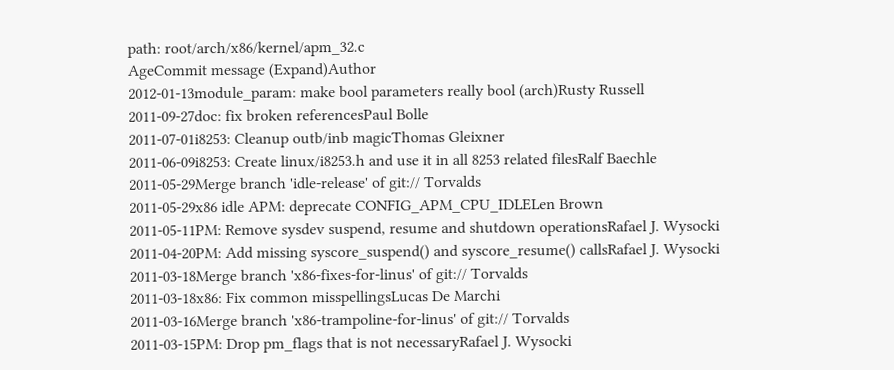path: root/arch/x86/kernel/apm_32.c
AgeCommit message (Expand)Author
2012-01-13module_param: make bool parameters really bool (arch)Rusty Russell
2011-09-27doc: fix broken referencesPaul Bolle
2011-07-01i8253: Cleanup outb/inb magicThomas Gleixner
2011-06-09i8253: Create linux/i8253.h and use it in all 8253 related filesRalf Baechle
2011-05-29Merge branch 'idle-release' of git:// Torvalds
2011-05-29x86 idle APM: deprecate CONFIG_APM_CPU_IDLELen Brown
2011-05-11PM: Remove sysdev suspend, resume and shutdown operationsRafael J. Wysocki
2011-04-20PM: Add missing syscore_suspend() and syscore_resume() callsRafael J. Wysocki
2011-03-18Merge branch 'x86-fixes-for-linus' of git:// Torvalds
2011-03-18x86: Fix common misspellingsLucas De Marchi
2011-03-16Merge branch 'x86-trampoline-for-linus' of git:// Torvalds
2011-03-15PM: Drop pm_flags that is not necessaryRafael J. Wysocki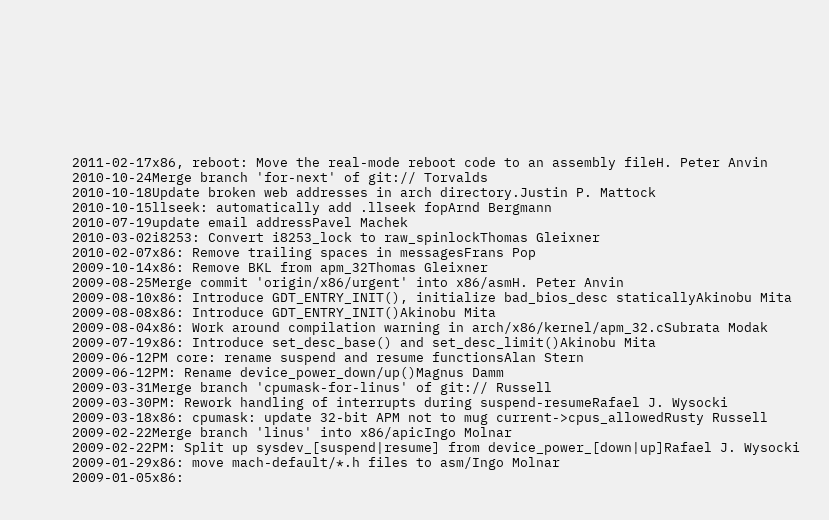2011-02-17x86, reboot: Move the real-mode reboot code to an assembly fileH. Peter Anvin
2010-10-24Merge branch 'for-next' of git:// Torvalds
2010-10-18Update broken web addresses in arch directory.Justin P. Mattock
2010-10-15llseek: automatically add .llseek fopArnd Bergmann
2010-07-19update email addressPavel Machek
2010-03-02i8253: Convert i8253_lock to raw_spinlockThomas Gleixner
2010-02-07x86: Remove trailing spaces in messagesFrans Pop
2009-10-14x86: Remove BKL from apm_32Thomas Gleixner
2009-08-25Merge commit 'origin/x86/urgent' into x86/asmH. Peter Anvin
2009-08-10x86: Introduce GDT_ENTRY_INIT(), initialize bad_bios_desc staticallyAkinobu Mita
2009-08-08x86: Introduce GDT_ENTRY_INIT()Akinobu Mita
2009-08-04x86: Work around compilation warning in arch/x86/kernel/apm_32.cSubrata Modak
2009-07-19x86: Introduce set_desc_base() and set_desc_limit()Akinobu Mita
2009-06-12PM core: rename suspend and resume functionsAlan Stern
2009-06-12PM: Rename device_power_down/up()Magnus Damm
2009-03-31Merge branch 'cpumask-for-linus' of git:// Russell
2009-03-30PM: Rework handling of interrupts during suspend-resumeRafael J. Wysocki
2009-03-18x86: cpumask: update 32-bit APM not to mug current->cpus_allowedRusty Russell
2009-02-22Merge branch 'linus' into x86/apicIngo Molnar
2009-02-22PM: Split up sysdev_[suspend|resume] from device_power_[down|up]Rafael J. Wysocki
2009-01-29x86: move mach-default/*.h files to asm/Ingo Molnar
2009-01-05x86: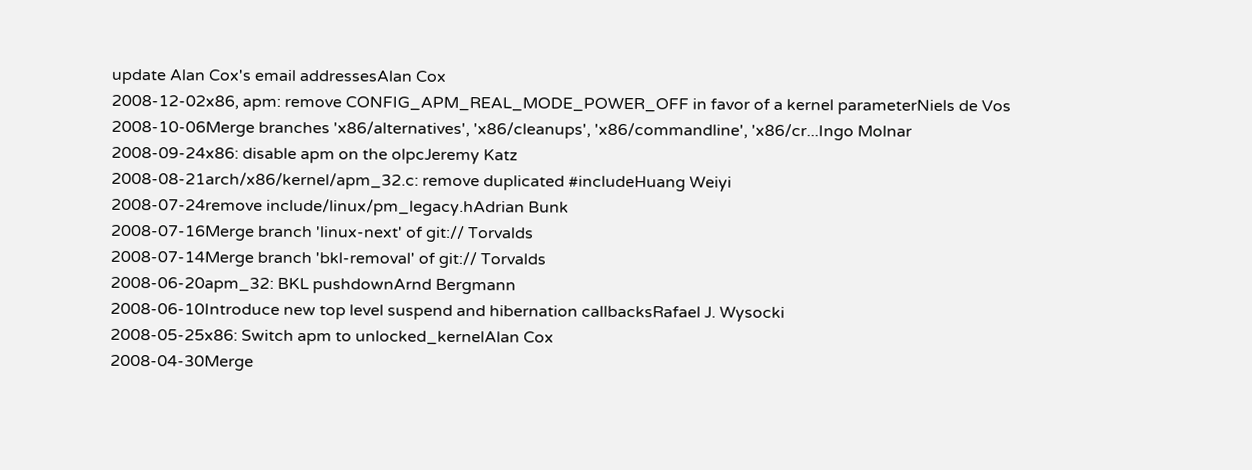update Alan Cox's email addressesAlan Cox
2008-12-02x86, apm: remove CONFIG_APM_REAL_MODE_POWER_OFF in favor of a kernel parameterNiels de Vos
2008-10-06Merge branches 'x86/alternatives', 'x86/cleanups', 'x86/commandline', 'x86/cr...Ingo Molnar
2008-09-24x86: disable apm on the olpcJeremy Katz
2008-08-21arch/x86/kernel/apm_32.c: remove duplicated #includeHuang Weiyi
2008-07-24remove include/linux/pm_legacy.hAdrian Bunk
2008-07-16Merge branch 'linux-next' of git:// Torvalds
2008-07-14Merge branch 'bkl-removal' of git:// Torvalds
2008-06-20apm_32: BKL pushdownArnd Bergmann
2008-06-10Introduce new top level suspend and hibernation callbacksRafael J. Wysocki
2008-05-25x86: Switch apm to unlocked_kernelAlan Cox
2008-04-30Merge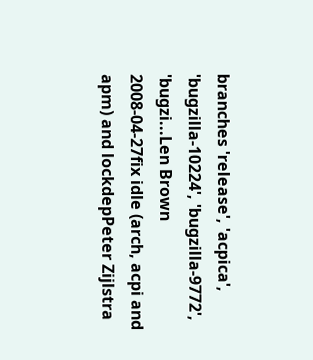branches 'release', 'acpica', 'bugzilla-10224', 'bugzilla-9772', 'bugzi...Len Brown
2008-04-27fix idle (arch, acpi and apm) and lockdepPeter Zijlstra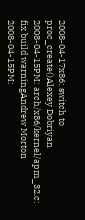2008-04-17x86: switch to proc_create()Alexey Dobriyan
2008-04-15PM: arch/x86/kernel/apm_32.c: fix build warningAndrew Morton
2008-04-15PM: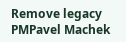Remove legacy PMPavel Machek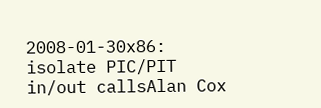2008-01-30x86: isolate PIC/PIT in/out callsAlan Cox